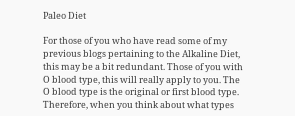Paleo Diet

For those of you who have read some of my previous blogs pertaining to the Alkaline Diet, this may be a bit redundant. Those of you with O blood type, this will really apply to you. The O blood type is the original or first blood type.  Therefore, when you think about what types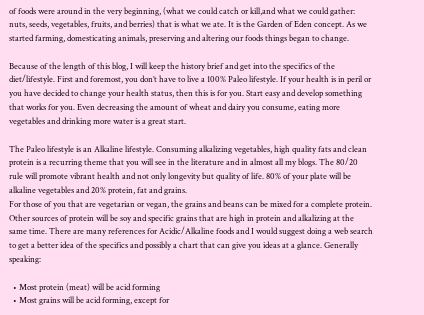of foods were around in the very beginning, (what we could catch or kill,and what we could gather: nuts, seeds, vegetables, fruits, and berries) that is what we ate. It is the Garden of Eden concept. As we started farming, domesticating animals, preserving and altering our foods things began to change.

Because of the length of this blog, I will keep the history brief and get into the specifics of the diet/lifestyle. First and foremost, you don’t have to live a 100% Paleo lifestyle. If your health is in peril or you have decided to change your health status, then this is for you. Start easy and develop something that works for you. Even decreasing the amount of wheat and dairy you consume, eating more vegetables and drinking more water is a great start.

The Paleo lifestyle is an Alkaline lifestyle. Consuming alkalizing vegetables, high quality fats and clean protein is a recurring theme that you will see in the literature and in almost all my blogs. The 80/20 rule will promote vibrant health and not only longevity but quality of life. 80% of your plate will be alkaline vegetables and 20% protein, fat and grains.
For those of you that are vegetarian or vegan, the grains and beans can be mixed for a complete protein. Other sources of protein will be soy and specific grains that are high in protein and alkalizing at the same time. There are many references for Acidic/Alkaline foods and I would suggest doing a web search to get a better idea of the specifics and possibly a chart that can give you ideas at a glance. Generally speaking:

  • Most protein (meat) will be acid forming
  • Most grains will be acid forming, except for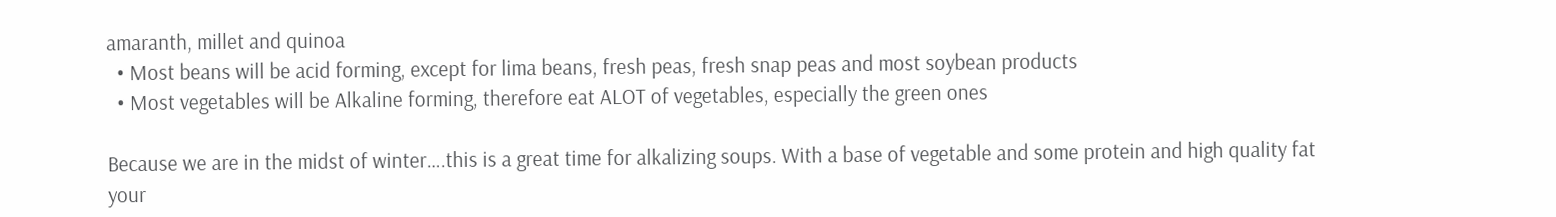amaranth, millet and quinoa
  • Most beans will be acid forming, except for lima beans, fresh peas, fresh snap peas and most soybean products
  • Most vegetables will be Alkaline forming, therefore eat ALOT of vegetables, especially the green ones

Because we are in the midst of winter….this is a great time for alkalizing soups. With a base of vegetable and some protein and high quality fat your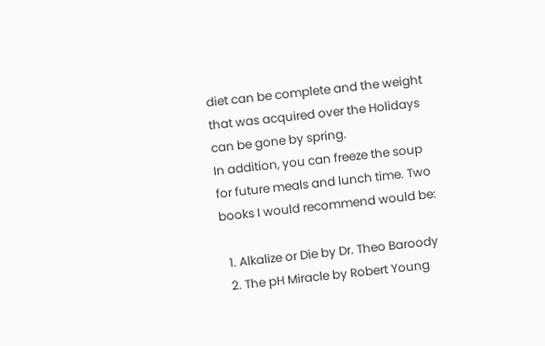diet can be complete and the weight that was acquired over the Holidays can be gone by spring.
In addition, you can freeze the soup for future meals and lunch time. Two books I would recommend would be:

  1. Alkalize or Die by Dr. Theo Baroody
  2. The pH Miracle by Robert Young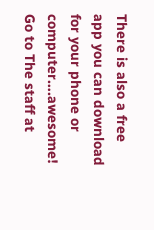There is also a free app you can download for your phone or computer….awesome! Go to The staff at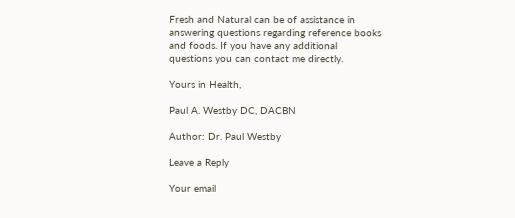Fresh and Natural can be of assistance in answering questions regarding reference books and foods. If you have any additional questions you can contact me directly.

Yours in Health,

Paul A. Westby DC, DACBN

Author: Dr. Paul Westby

Leave a Reply

Your email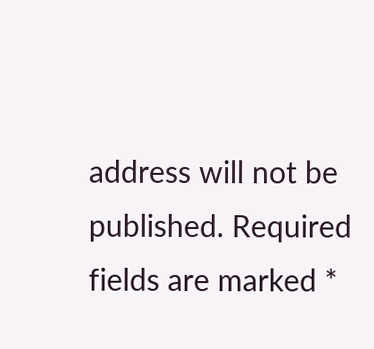address will not be published. Required fields are marked *